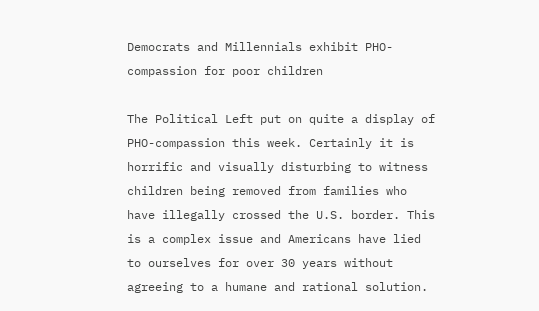Democrats and Millennials exhibit PHO-compassion for poor children

The Political Left put on quite a display of PHO-compassion this week. Certainly it is horrific and visually disturbing to witness children being removed from families who have illegally crossed the U.S. border. This is a complex issue and Americans have lied to ourselves for over 30 years without agreeing to a humane and rational solution.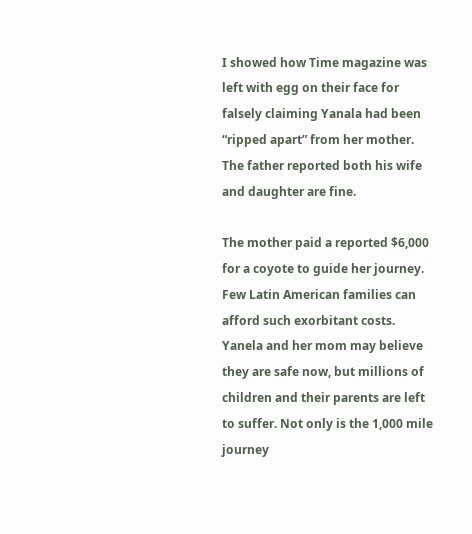I showed how Time magazine was left with egg on their face for falsely claiming Yanala had been “ripped apart” from her mother. The father reported both his wife and daughter are fine.

The mother paid a reported $6,000 for a coyote to guide her journey. Few Latin American families can afford such exorbitant costs. Yanela and her mom may believe they are safe now, but millions of children and their parents are left to suffer. Not only is the 1,000 mile journey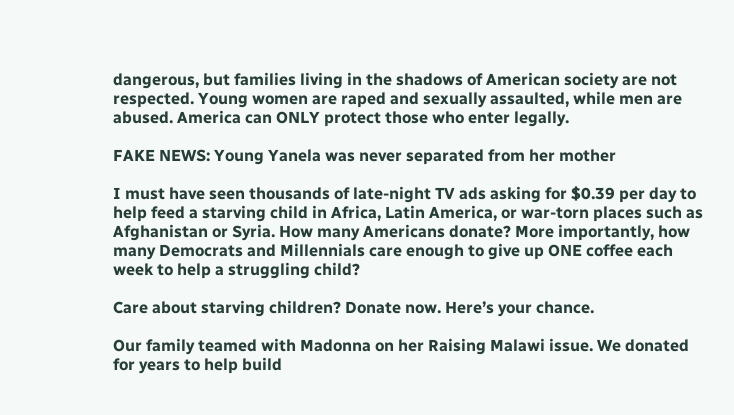dangerous, but families living in the shadows of American society are not respected. Young women are raped and sexually assaulted, while men are abused. America can ONLY protect those who enter legally.

FAKE NEWS: Young Yanela was never separated from her mother

I must have seen thousands of late-night TV ads asking for $0.39 per day to help feed a starving child in Africa, Latin America, or war-torn places such as Afghanistan or Syria. How many Americans donate? More importantly, how many Democrats and Millennials care enough to give up ONE coffee each week to help a struggling child?

Care about starving children? Donate now. Here’s your chance.

Our family teamed with Madonna on her Raising Malawi issue. We donated for years to help build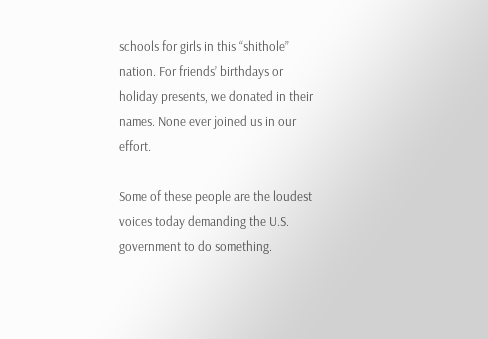schools for girls in this “shithole” nation. For friends’ birthdays or holiday presents, we donated in their names. None ever joined us in our effort.

Some of these people are the loudest voices today demanding the U.S. government to do something.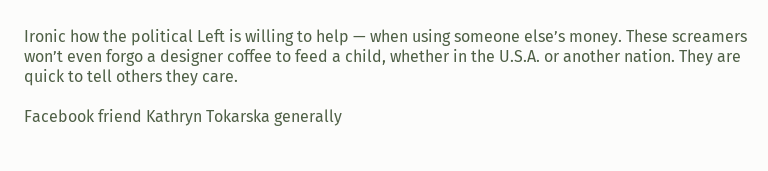Ironic how the political Left is willing to help — when using someone else’s money. These screamers won’t even forgo a designer coffee to feed a child, whether in the U.S.A. or another nation. They are quick to tell others they care.

Facebook friend Kathryn Tokarska generally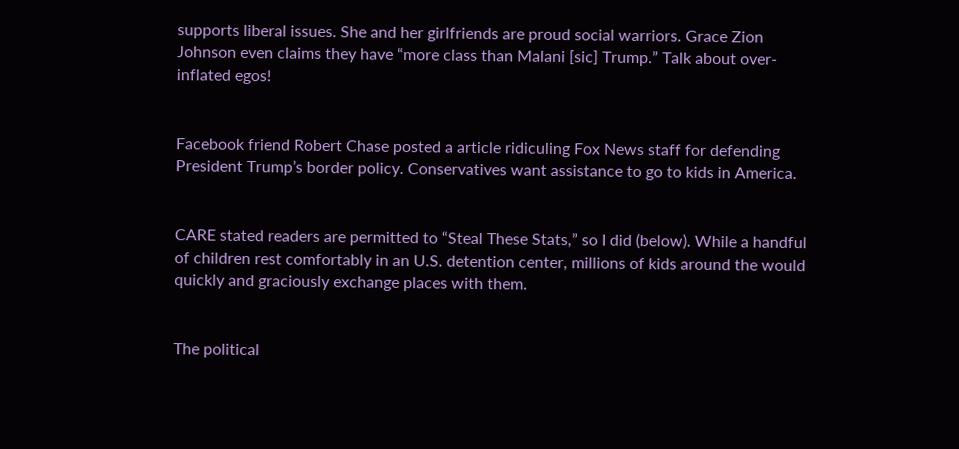supports liberal issues. She and her girlfriends are proud social warriors. Grace Zion Johnson even claims they have “more class than Malani [sic] Trump.” Talk about over-inflated egos!


Facebook friend Robert Chase posted a article ridiculing Fox News staff for defending President Trump’s border policy. Conservatives want assistance to go to kids in America.


CARE stated readers are permitted to “Steal These Stats,” so I did (below). While a handful of children rest comfortably in an U.S. detention center, millions of kids around the would quickly and graciously exchange places with them.


The political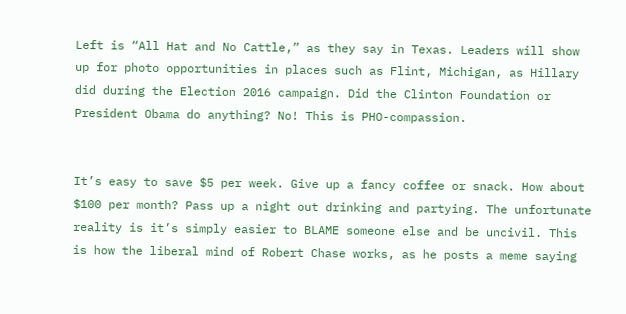Left is “All Hat and No Cattle,” as they say in Texas. Leaders will show up for photo opportunities in places such as Flint, Michigan, as Hillary did during the Election 2016 campaign. Did the Clinton Foundation or President Obama do anything? No! This is PHO-compassion.


It’s easy to save $5 per week. Give up a fancy coffee or snack. How about $100 per month? Pass up a night out drinking and partying. The unfortunate reality is it’s simply easier to BLAME someone else and be uncivil. This is how the liberal mind of Robert Chase works, as he posts a meme saying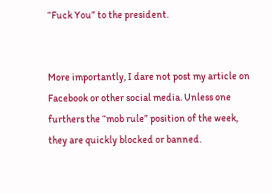“Fuck You” to the president.


More importantly, I dare not post my article on Facebook or other social media. Unless one furthers the “mob rule” position of the week, they are quickly blocked or banned.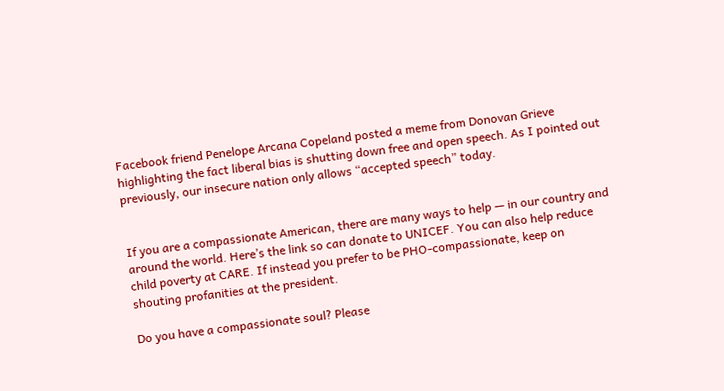Facebook friend Penelope Arcana Copeland posted a meme from Donovan Grieve highlighting the fact liberal bias is shutting down free and open speech. As I pointed out previously, our insecure nation only allows “accepted speech” today.


If you are a compassionate American, there are many ways to help — in our country and around the world. Here’s the link so can donate to UNICEF. You can also help reduce child poverty at CARE. If instead you prefer to be PHO-compassionate, keep on shouting profanities at the president.

Do you have a compassionate soul? Please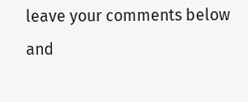leave your comments below and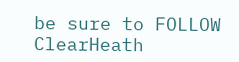be sure to FOLLOW ClearHeath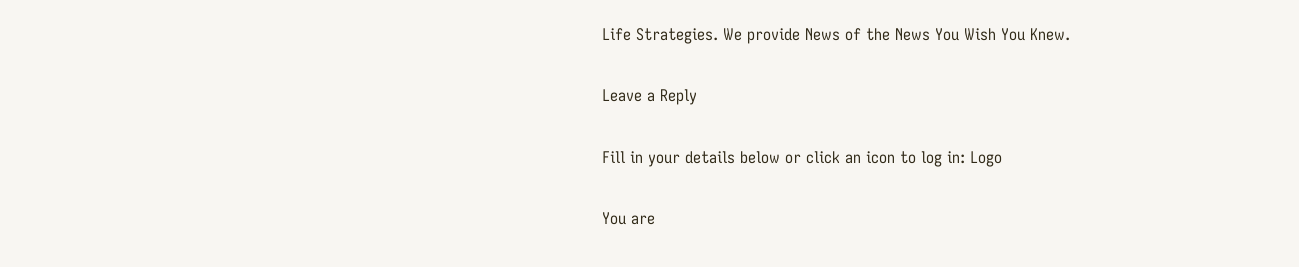Life Strategies. We provide News of the News You Wish You Knew.

Leave a Reply

Fill in your details below or click an icon to log in: Logo

You are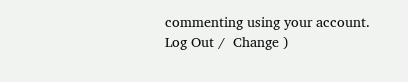commenting using your account. Log Out /  Change )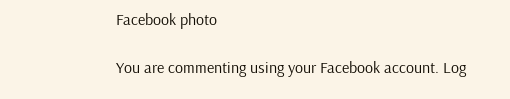Facebook photo

You are commenting using your Facebook account. Log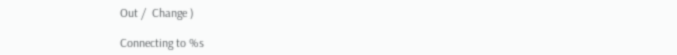Out /  Change )

Connecting to %s